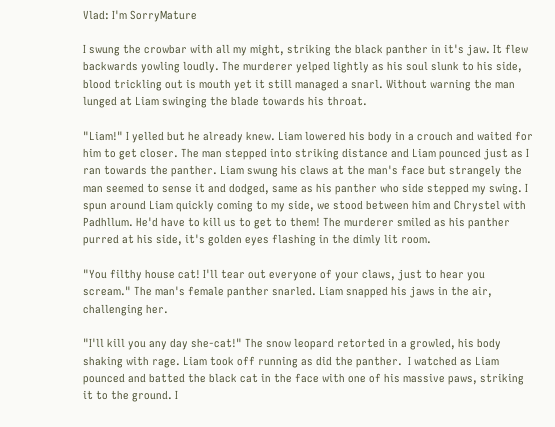Vlad: I'm SorryMature

I swung the crowbar with all my might, striking the black panther in it's jaw. It flew backwards yowling loudly. The murderer yelped lightly as his soul slunk to his side, blood trickling out is mouth yet it still managed a snarl. Without warning the man lunged at Liam swinging the blade towards his throat.

"Liam!" I yelled but he already knew. Liam lowered his body in a crouch and waited for him to get closer. The man stepped into striking distance and Liam pounced just as I ran towards the panther. Liam swung his claws at the man's face but strangely the man seemed to sense it and dodged, same as his panther who side stepped my swing. I spun around Liam quickly coming to my side, we stood between him and Chrystel with Padhllum. He'd have to kill us to get to them! The murderer smiled as his panther purred at his side, it's golden eyes flashing in the dimly lit room.

"You filthy house cat! I'll tear out everyone of your claws, just to hear you scream." The man's female panther snarled. Liam snapped his jaws in the air, challenging her.

"I'll kill you any day she-cat!" The snow leopard retorted in a growled, his body shaking with rage. Liam took off running as did the panther.  I watched as Liam pounced and batted the black cat in the face with one of his massive paws, striking it to the ground. I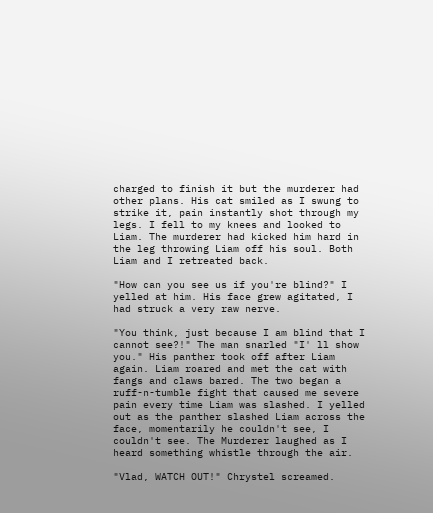charged to finish it but the murderer had other plans. His cat smiled as I swung to strike it, pain instantly shot through my legs. I fell to my knees and looked to Liam. The murderer had kicked him hard in the leg throwing Liam off his soul. Both Liam and I retreated back.

"How can you see us if you're blind?" I yelled at him. His face grew agitated, I had struck a very raw nerve.

"You think, just because I am blind that I cannot see?!" The man snarled "I' ll show you." His panther took off after Liam again. Liam roared and met the cat with fangs and claws bared. The two began a ruff-n-tumble fight that caused me severe pain every time Liam was slashed. I yelled out as the panther slashed Liam across the face, momentarily he couldn't see, I couldn't see. The Murderer laughed as I heard something whistle through the air.

"Vlad, WATCH OUT!" Chrystel screamed.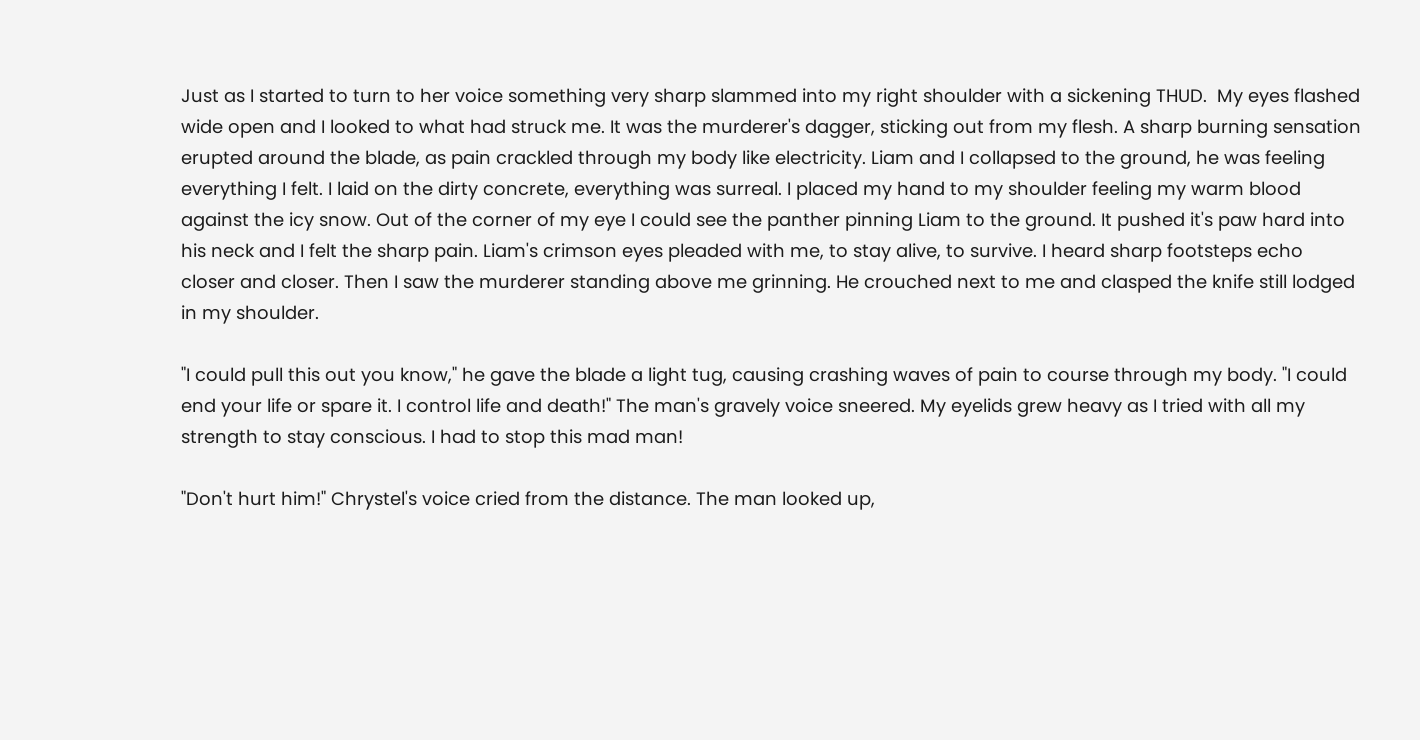Just as I started to turn to her voice something very sharp slammed into my right shoulder with a sickening THUD.  My eyes flashed wide open and I looked to what had struck me. It was the murderer's dagger, sticking out from my flesh. A sharp burning sensation erupted around the blade, as pain crackled through my body like electricity. Liam and I collapsed to the ground, he was feeling everything I felt. I laid on the dirty concrete, everything was surreal. I placed my hand to my shoulder feeling my warm blood against the icy snow. Out of the corner of my eye I could see the panther pinning Liam to the ground. It pushed it's paw hard into his neck and I felt the sharp pain. Liam's crimson eyes pleaded with me, to stay alive, to survive. I heard sharp footsteps echo closer and closer. Then I saw the murderer standing above me grinning. He crouched next to me and clasped the knife still lodged in my shoulder.

"I could pull this out you know," he gave the blade a light tug, causing crashing waves of pain to course through my body. "I could end your life or spare it. I control life and death!" The man's gravely voice sneered. My eyelids grew heavy as I tried with all my strength to stay conscious. I had to stop this mad man!

"Don't hurt him!" Chrystel's voice cried from the distance. The man looked up,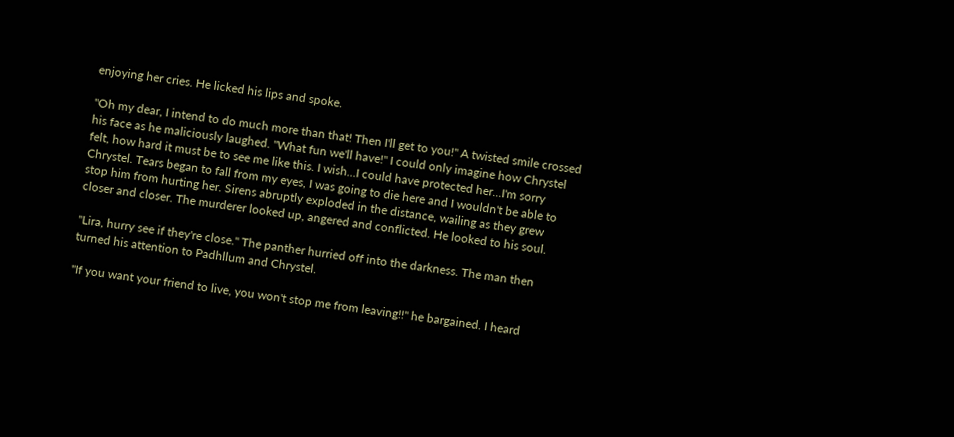enjoying her cries. He licked his lips and spoke.

"Oh my dear, I intend to do much more than that! Then I'll get to you!" A twisted smile crossed his face as he maliciously laughed. "What fun we'll have!" I could only imagine how Chrystel felt, how hard it must be to see me like this. I wish...I could have protected her...I'm sorry Chrystel. Tears began to fall from my eyes, I was going to die here and I wouldn't be able to stop him from hurting her. Sirens abruptly exploded in the distance, wailing as they grew closer and closer. The murderer looked up, angered and conflicted. He looked to his soul.

"Lira, hurry see if they're close." The panther hurried off into the darkness. The man then turned his attention to Padhllum and Chrystel.

"If you want your friend to live, you won't stop me from leaving!!" he bargained. I heard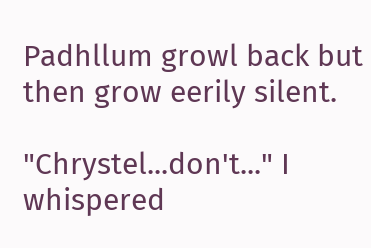Padhllum growl back but then grow eerily silent.

"Chrystel...don't..." I whispered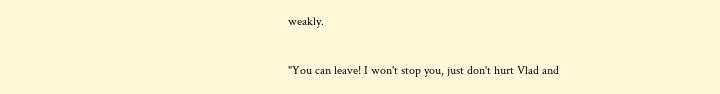weakly.

"You can leave! I won't stop you, just don't hurt Vlad and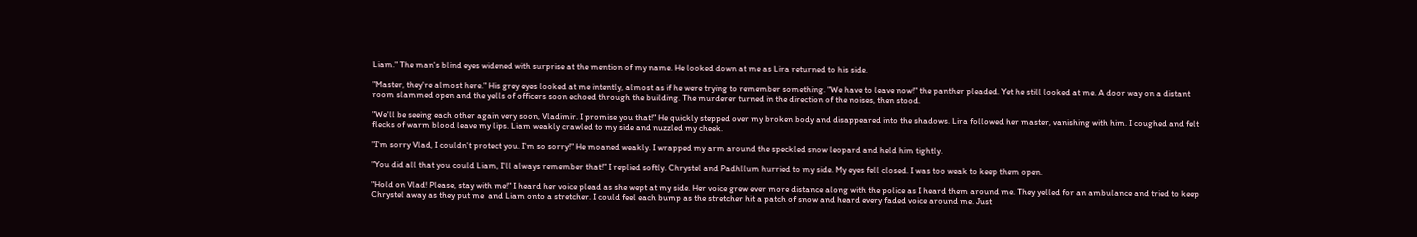Liam." The man's blind eyes widened with surprise at the mention of my name. He looked down at me as Lira returned to his side.

"Master, they're almost here." His grey eyes looked at me intently, almost as if he were trying to remember something. "We have to leave now!" the panther pleaded. Yet he still looked at me. A door way on a distant room slammed open and the yells of officers soon echoed through the building. The murderer turned in the direction of the noises, then stood.

"We'll be seeing each other again very soon, Vladimir. I promise you that!" He quickly stepped over my broken body and disappeared into the shadows. Lira followed her master, vanishing with him. I coughed and felt flecks of warm blood leave my lips. Liam weakly crawled to my side and nuzzled my cheek.

"I'm sorry Vlad, I couldn't protect you. I'm so sorry!" He moaned weakly. I wrapped my arm around the speckled snow leopard and held him tightly.

"You did all that you could Liam, I'll always remember that!" I replied softly. Chrystel and Padhllum hurried to my side. My eyes fell closed. I was too weak to keep them open.

"Hold on Vlad! Please, stay with me!" I heard her voice plead as she wept at my side. Her voice grew ever more distance along with the police as I heard them around me. They yelled for an ambulance and tried to keep Chrystel away as they put me  and Liam onto a stretcher. I could feel each bump as the stretcher hit a patch of snow and heard every faded voice around me. Just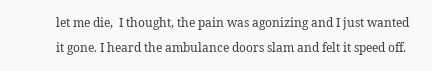let me die,  I thought, the pain was agonizing and I just wanted it gone. I heard the ambulance doors slam and felt it speed off.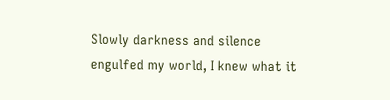Slowly darkness and silence engulfed my world, I knew what it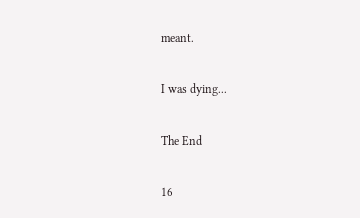meant.

I was dying...

The End

16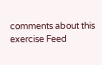comments about this exercise Feed